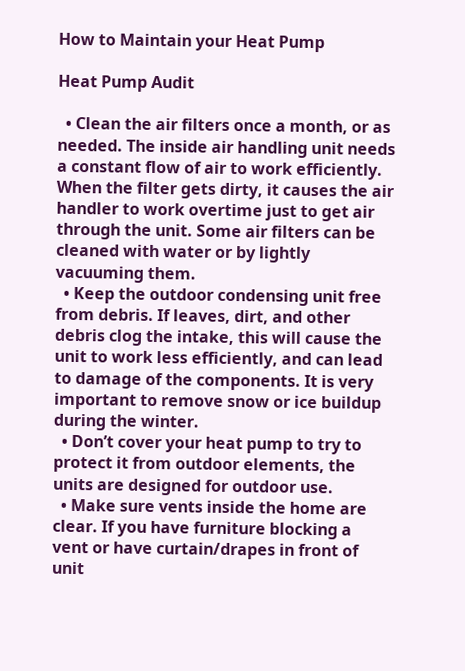How to Maintain your Heat Pump

Heat Pump Audit

  • Clean the air filters once a month, or as needed. The inside air handling unit needs a constant flow of air to work efficiently. When the filter gets dirty, it causes the air handler to work overtime just to get air through the unit. Some air filters can be cleaned with water or by lightly vacuuming them.
  • Keep the outdoor condensing unit free from debris. If leaves, dirt, and other debris clog the intake, this will cause the unit to work less efficiently, and can lead to damage of the components. It is very important to remove snow or ice buildup during the winter.
  • Don’t cover your heat pump to try to protect it from outdoor elements, the units are designed for outdoor use.
  • Make sure vents inside the home are clear. If you have furniture blocking a vent or have curtain/drapes in front of unit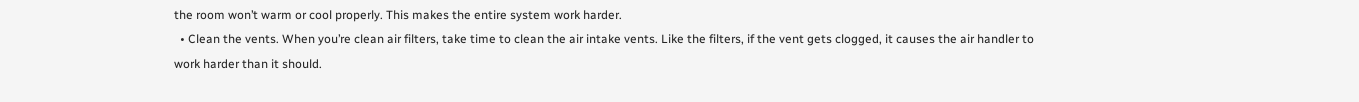the room won’t warm or cool properly. This makes the entire system work harder.
  • Clean the vents. When you’re clean air filters, take time to clean the air intake vents. Like the filters, if the vent gets clogged, it causes the air handler to work harder than it should.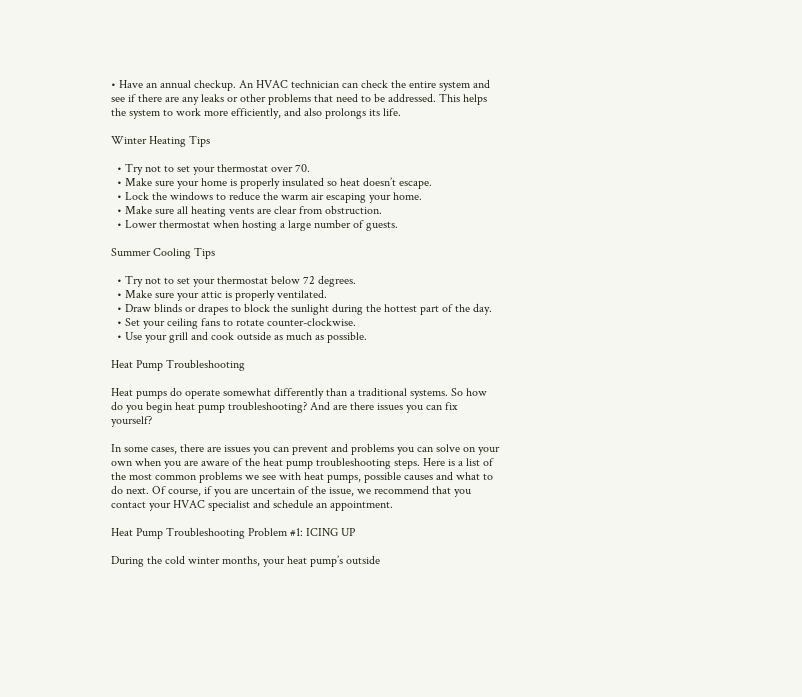• Have an annual checkup. An HVAC technician can check the entire system and see if there are any leaks or other problems that need to be addressed. This helps the system to work more efficiently, and also prolongs its life.

Winter Heating Tips

  • Try not to set your thermostat over 70.
  • Make sure your home is properly insulated so heat doesn’t escape.
  • Lock the windows to reduce the warm air escaping your home.
  • Make sure all heating vents are clear from obstruction.
  • Lower thermostat when hosting a large number of guests.

Summer Cooling Tips

  • Try not to set your thermostat below 72 degrees.
  • Make sure your attic is properly ventilated.
  • Draw blinds or drapes to block the sunlight during the hottest part of the day.
  • Set your ceiling fans to rotate counter-clockwise.
  • Use your grill and cook outside as much as possible.

Heat Pump Troubleshooting

Heat pumps do operate somewhat differently than a traditional systems. So how do you begin heat pump troubleshooting? And are there issues you can fix yourself?

In some cases, there are issues you can prevent and problems you can solve on your own when you are aware of the heat pump troubleshooting steps. Here is a list of the most common problems we see with heat pumps, possible causes and what to do next. Of course, if you are uncertain of the issue, we recommend that you contact your HVAC specialist and schedule an appointment.

Heat Pump Troubleshooting Problem #1: ICING UP

During the cold winter months, your heat pump’s outside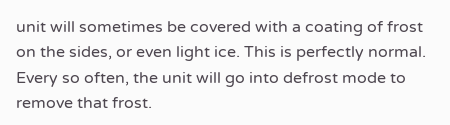unit will sometimes be covered with a coating of frost on the sides, or even light ice. This is perfectly normal. Every so often, the unit will go into defrost mode to remove that frost.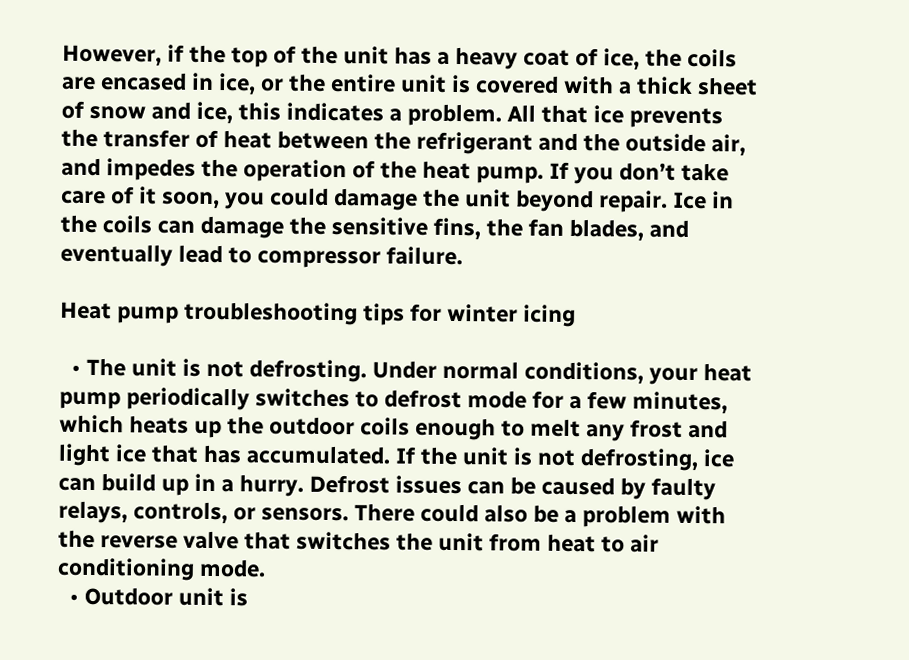However, if the top of the unit has a heavy coat of ice, the coils are encased in ice, or the entire unit is covered with a thick sheet of snow and ice, this indicates a problem. All that ice prevents the transfer of heat between the refrigerant and the outside air, and impedes the operation of the heat pump. If you don’t take care of it soon, you could damage the unit beyond repair. Ice in the coils can damage the sensitive fins, the fan blades, and eventually lead to compressor failure.

Heat pump troubleshooting tips for winter icing

  • The unit is not defrosting. Under normal conditions, your heat pump periodically switches to defrost mode for a few minutes, which heats up the outdoor coils enough to melt any frost and light ice that has accumulated. If the unit is not defrosting, ice can build up in a hurry. Defrost issues can be caused by faulty relays, controls, or sensors. There could also be a problem with the reverse valve that switches the unit from heat to air conditioning mode.
  • Outdoor unit is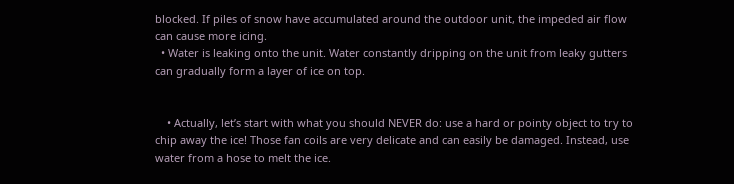blocked. If piles of snow have accumulated around the outdoor unit, the impeded air flow can cause more icing.
  • Water is leaking onto the unit. Water constantly dripping on the unit from leaky gutters can gradually form a layer of ice on top.


    • Actually, let’s start with what you should NEVER do: use a hard or pointy object to try to chip away the ice! Those fan coils are very delicate and can easily be damaged. Instead, use water from a hose to melt the ice.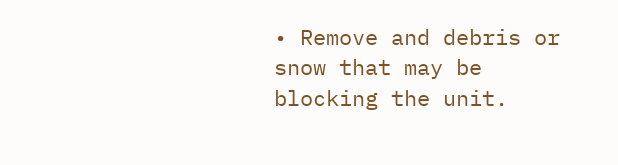• Remove and debris or snow that may be blocking the unit.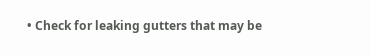• Check for leaking gutters that may be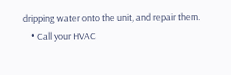dripping water onto the unit, and repair them.
    • Call your HVAC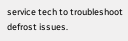service tech to troubleshoot defrost issues.